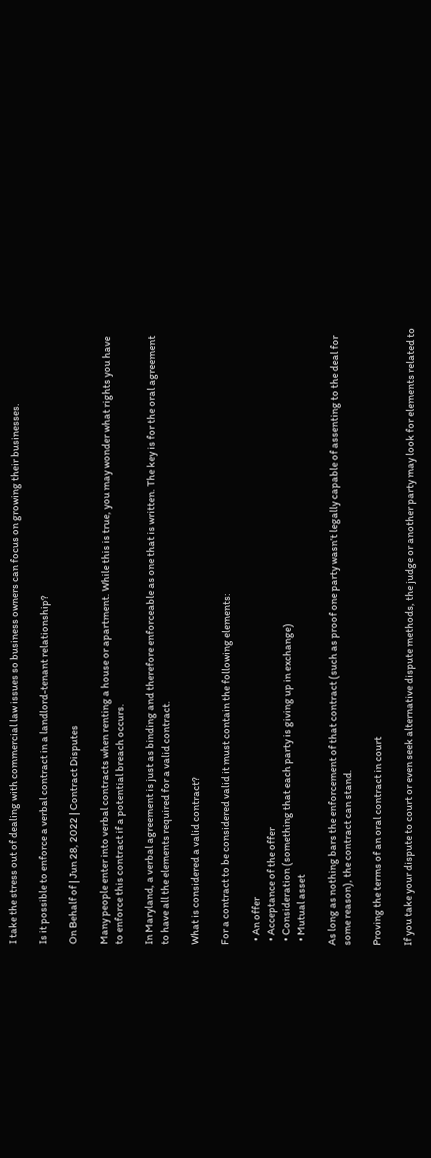I take the stress out of dealing with commercial law issues so business owners can focus on growing their businesses.

Is it possible to enforce a verbal contract in a landlord-tenant relationship?

On Behalf of | Jun 28, 2022 | Contract Disputes

Many people enter into verbal contracts when renting a house or apartment. While this is true, you may wonder what rights you have to enforce this contract if a potential breach occurs.

In Maryland, a verbal agreement is just as binding and therefore enforceable as one that is written. The key is for the oral agreement to have all the elements required for a valid contract.

What is considered a valid contract?

For a contract to be considered valid it must contain the following elements:

  • An offer
  • Acceptance of the offer
  • Consideration (something that each party is giving up in exchange)
  • Mutual asset

As long as nothing bars the enforcement of that contract (such as proof one party wasn’t legally capable of assenting to the deal for some reason), the contract can stand.

Proving the terms of an oral contract in court

If you take your dispute to court or even seek alternative dispute methods, the judge or another party may look for elements related to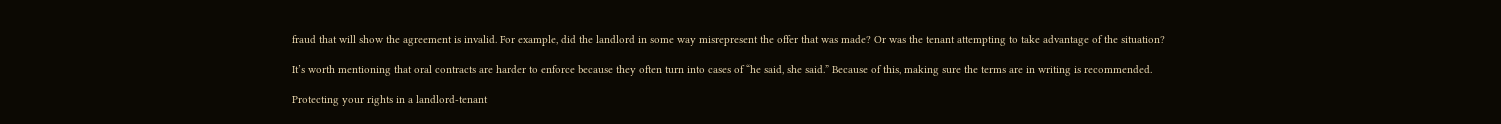fraud that will show the agreement is invalid. For example, did the landlord in some way misrepresent the offer that was made? Or was the tenant attempting to take advantage of the situation?

It’s worth mentioning that oral contracts are harder to enforce because they often turn into cases of “he said, she said.” Because of this, making sure the terms are in writing is recommended.

Protecting your rights in a landlord-tenant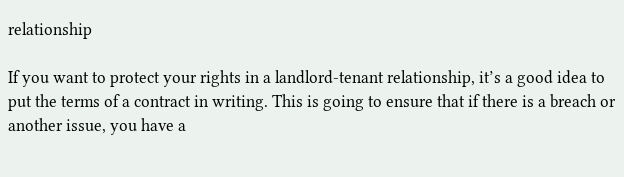relationship

If you want to protect your rights in a landlord-tenant relationship, it’s a good idea to put the terms of a contract in writing. This is going to ensure that if there is a breach or another issue, you have a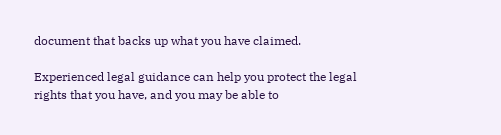document that backs up what you have claimed.

Experienced legal guidance can help you protect the legal rights that you have, and you may be able to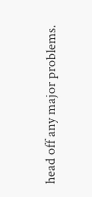head off any major problems.